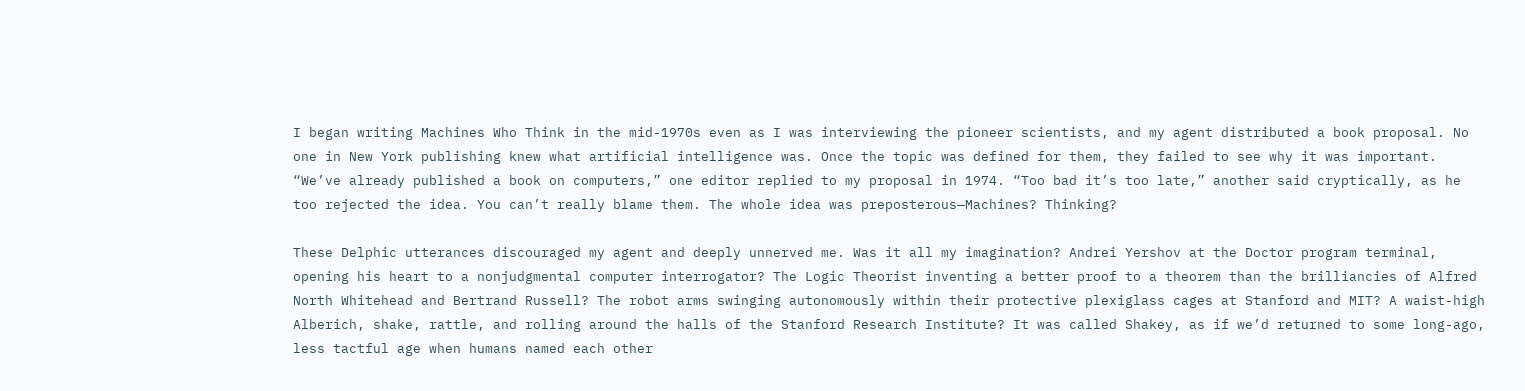I began writing Machines Who Think in the mid-1970s even as I was interviewing the pioneer scientists, and my agent distributed a book proposal. No one in New York publishing knew what artificial intelligence was. Once the topic was defined for them, they failed to see why it was important. “We’ve already published a book on computers,” one editor replied to my proposal in 1974. “Too bad it’s too late,” another said cryptically, as he too rejected the idea. You can’t really blame them. The whole idea was preposterous—Machines? Thinking?

These Delphic utterances discouraged my agent and deeply unnerved me. Was it all my imagination? Andrei Yershov at the Doctor program terminal, opening his heart to a nonjudgmental computer interrogator? The Logic Theorist inventing a better proof to a theorem than the brilliancies of Alfred North Whitehead and Bertrand Russell? The robot arms swinging autonomously within their protective plexiglass cages at Stanford and MIT? A waist-high Alberich, shake, rattle, and rolling around the halls of the Stanford Research Institute? It was called Shakey, as if we’d returned to some long-ago, less tactful age when humans named each other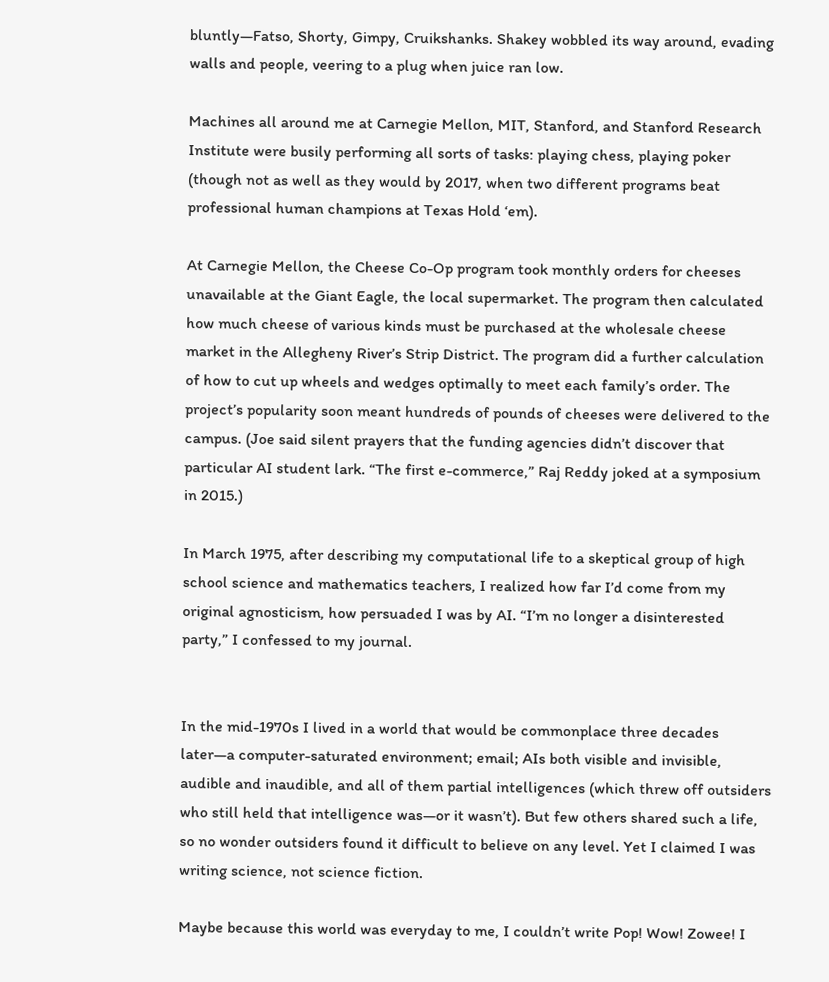bluntly—Fatso, Shorty, Gimpy, Cruikshanks. Shakey wobbled its way around, evading walls and people, veering to a plug when juice ran low.

Machines all around me at Carnegie Mellon, MIT, Stanford, and Stanford Research Institute were busily performing all sorts of tasks: playing chess, playing poker (though not as well as they would by 2017, when two different programs beat professional human champions at Texas Hold ‘em).

At Carnegie Mellon, the Cheese Co-Op program took monthly orders for cheeses unavailable at the Giant Eagle, the local supermarket. The program then calculated how much cheese of various kinds must be purchased at the wholesale cheese market in the Allegheny River’s Strip District. The program did a further calculation of how to cut up wheels and wedges optimally to meet each family’s order. The project’s popularity soon meant hundreds of pounds of cheeses were delivered to the campus. (Joe said silent prayers that the funding agencies didn’t discover that particular AI student lark. “The first e-commerce,” Raj Reddy joked at a symposium in 2015.)

In March 1975, after describing my computational life to a skeptical group of high school science and mathematics teachers, I realized how far I’d come from my original agnosticism, how persuaded I was by AI. “I’m no longer a disinterested party,” I confessed to my journal.


In the mid-1970s I lived in a world that would be commonplace three decades later—a computer-saturated environment; email; AIs both visible and invisible, audible and inaudible, and all of them partial intelligences (which threw off outsiders who still held that intelligence was—or it wasn’t). But few others shared such a life, so no wonder outsiders found it difficult to believe on any level. Yet I claimed I was writing science, not science fiction.

Maybe because this world was everyday to me, I couldn’t write Pop! Wow! Zowee! I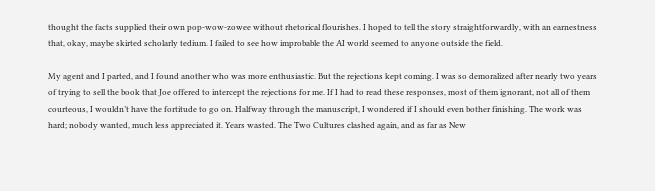thought the facts supplied their own pop-wow-zowee without rhetorical flourishes. I hoped to tell the story straightforwardly, with an earnestness that, okay, maybe skirted scholarly tedium. I failed to see how improbable the AI world seemed to anyone outside the field.

My agent and I parted, and I found another who was more enthusiastic. But the rejections kept coming. I was so demoralized after nearly two years of trying to sell the book that Joe offered to intercept the rejections for me. If I had to read these responses, most of them ignorant, not all of them courteous, I wouldn’t have the fortitude to go on. Halfway through the manuscript, I wondered if I should even bother finishing. The work was hard; nobody wanted, much less appreciated it. Years wasted. The Two Cultures clashed again, and as far as New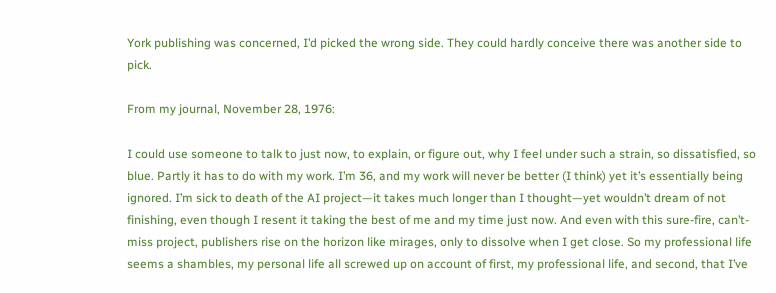York publishing was concerned, I’d picked the wrong side. They could hardly conceive there was another side to pick.

From my journal, November 28, 1976:

I could use someone to talk to just now, to explain, or figure out, why I feel under such a strain, so dissatisfied, so blue. Partly it has to do with my work. I’m 36, and my work will never be better (I think) yet it’s essentially being ignored. I’m sick to death of the AI project—it takes much longer than I thought—yet wouldn’t dream of not finishing, even though I resent it taking the best of me and my time just now. And even with this sure-fire, can’t-miss project, publishers rise on the horizon like mirages, only to dissolve when I get close. So my professional life seems a shambles, my personal life all screwed up on account of first, my professional life, and second, that I’ve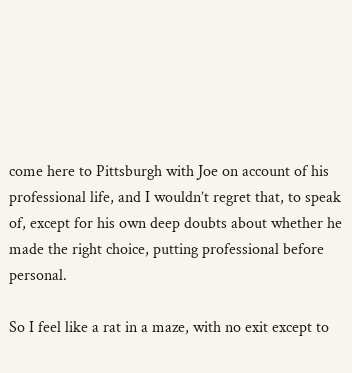come here to Pittsburgh with Joe on account of his professional life, and I wouldn’t regret that, to speak of, except for his own deep doubts about whether he made the right choice, putting professional before personal.

So I feel like a rat in a maze, with no exit except to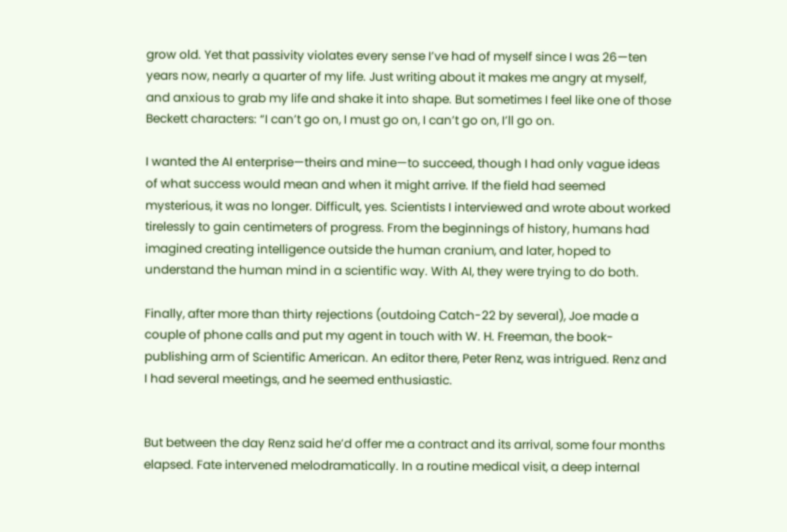grow old. Yet that passivity violates every sense I’ve had of myself since I was 26—ten years now, nearly a quarter of my life. Just writing about it makes me angry at myself, and anxious to grab my life and shake it into shape. But sometimes I feel like one of those Beckett characters: “I can’t go on, I must go on, I can’t go on, I’ll go on.

I wanted the AI enterprise—theirs and mine—to succeed, though I had only vague ideas of what success would mean and when it might arrive. If the field had seemed mysterious, it was no longer. Difficult, yes. Scientists I interviewed and wrote about worked tirelessly to gain centimeters of progress. From the beginnings of history, humans had imagined creating intelligence outside the human cranium, and later, hoped to understand the human mind in a scientific way. With AI, they were trying to do both.

Finally, after more than thirty rejections (outdoing Catch-22 by several), Joe made a couple of phone calls and put my agent in touch with W. H. Freeman, the book-publishing arm of Scientific American. An editor there, Peter Renz, was intrigued. Renz and I had several meetings, and he seemed enthusiastic.


But between the day Renz said he’d offer me a contract and its arrival, some four months elapsed. Fate intervened melodramatically. In a routine medical visit, a deep internal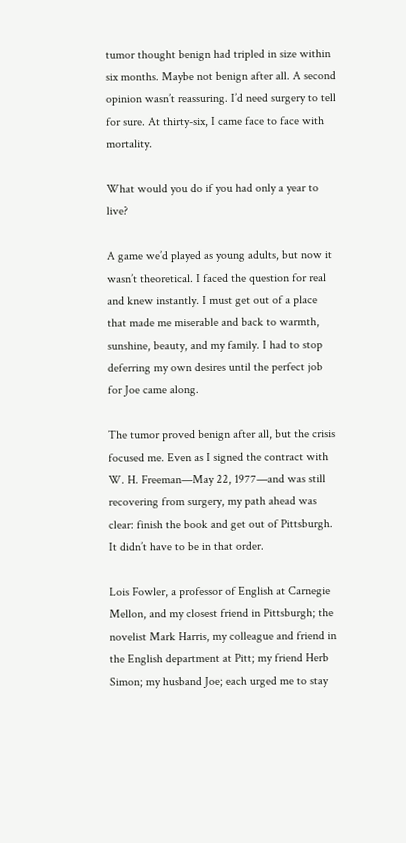tumor thought benign had tripled in size within six months. Maybe not benign after all. A second opinion wasn’t reassuring. I’d need surgery to tell for sure. At thirty-six, I came face to face with mortality.

What would you do if you had only a year to live?

A game we’d played as young adults, but now it wasn’t theoretical. I faced the question for real and knew instantly. I must get out of a place that made me miserable and back to warmth, sunshine, beauty, and my family. I had to stop deferring my own desires until the perfect job for Joe came along.

The tumor proved benign after all, but the crisis focused me. Even as I signed the contract with W. H. Freeman—May 22, 1977—and was still recovering from surgery, my path ahead was clear: finish the book and get out of Pittsburgh. It didn’t have to be in that order.

Lois Fowler, a professor of English at Carnegie Mellon, and my closest friend in Pittsburgh; the novelist Mark Harris, my colleague and friend in the English department at Pitt; my friend Herb Simon; my husband Joe; each urged me to stay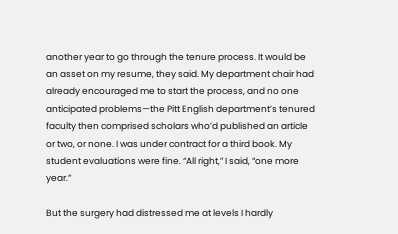another year to go through the tenure process. It would be an asset on my resume, they said. My department chair had already encouraged me to start the process, and no one anticipated problems—the Pitt English department’s tenured faculty then comprised scholars who’d published an article or two, or none. I was under contract for a third book. My student evaluations were fine. “All right,” I said, “one more year.”

But the surgery had distressed me at levels I hardly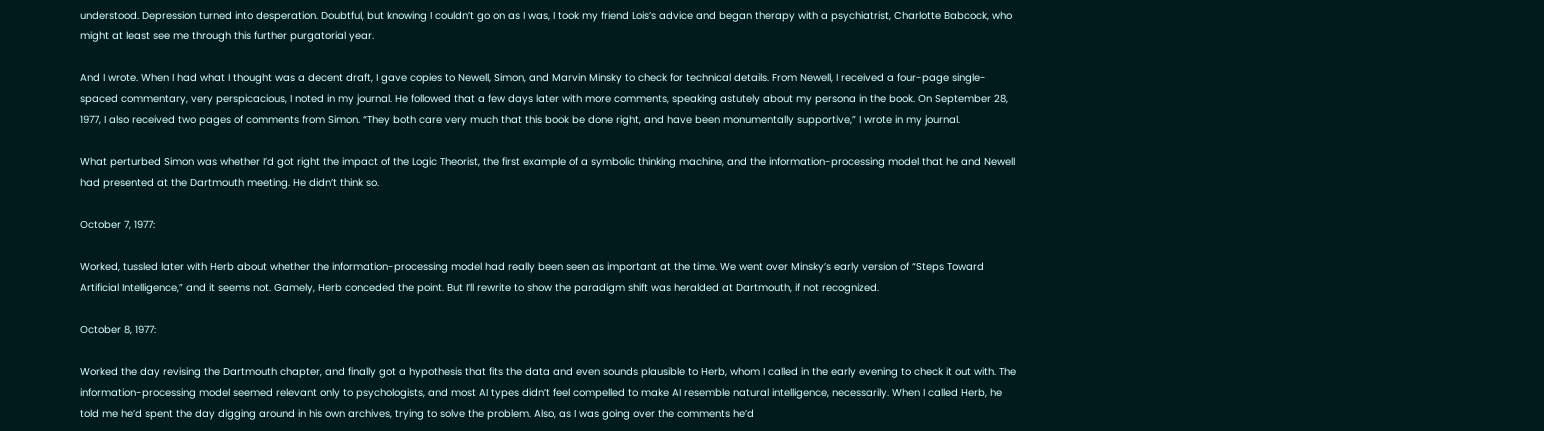understood. Depression turned into desperation. Doubtful, but knowing I couldn’t go on as I was, I took my friend Lois’s advice and began therapy with a psychiatrist, Charlotte Babcock, who might at least see me through this further purgatorial year.

And I wrote. When I had what I thought was a decent draft, I gave copies to Newell, Simon, and Marvin Minsky to check for technical details. From Newell, I received a four-page single-spaced commentary, very perspicacious, I noted in my journal. He followed that a few days later with more comments, speaking astutely about my persona in the book. On September 28, 1977, I also received two pages of comments from Simon. “They both care very much that this book be done right, and have been monumentally supportive,” I wrote in my journal.

What perturbed Simon was whether I’d got right the impact of the Logic Theorist, the first example of a symbolic thinking machine, and the information-processing model that he and Newell had presented at the Dartmouth meeting. He didn’t think so.

October 7, 1977:

Worked, tussled later with Herb about whether the information-processing model had really been seen as important at the time. We went over Minsky’s early version of “Steps Toward Artificial Intelligence,” and it seems not. Gamely, Herb conceded the point. But I’ll rewrite to show the paradigm shift was heralded at Dartmouth, if not recognized.

October 8, 1977:

Worked the day revising the Dartmouth chapter, and finally got a hypothesis that fits the data and even sounds plausible to Herb, whom I called in the early evening to check it out with. The information-processing model seemed relevant only to psychologists, and most AI types didn’t feel compelled to make AI resemble natural intelligence, necessarily. When I called Herb, he told me he’d spent the day digging around in his own archives, trying to solve the problem. Also, as I was going over the comments he’d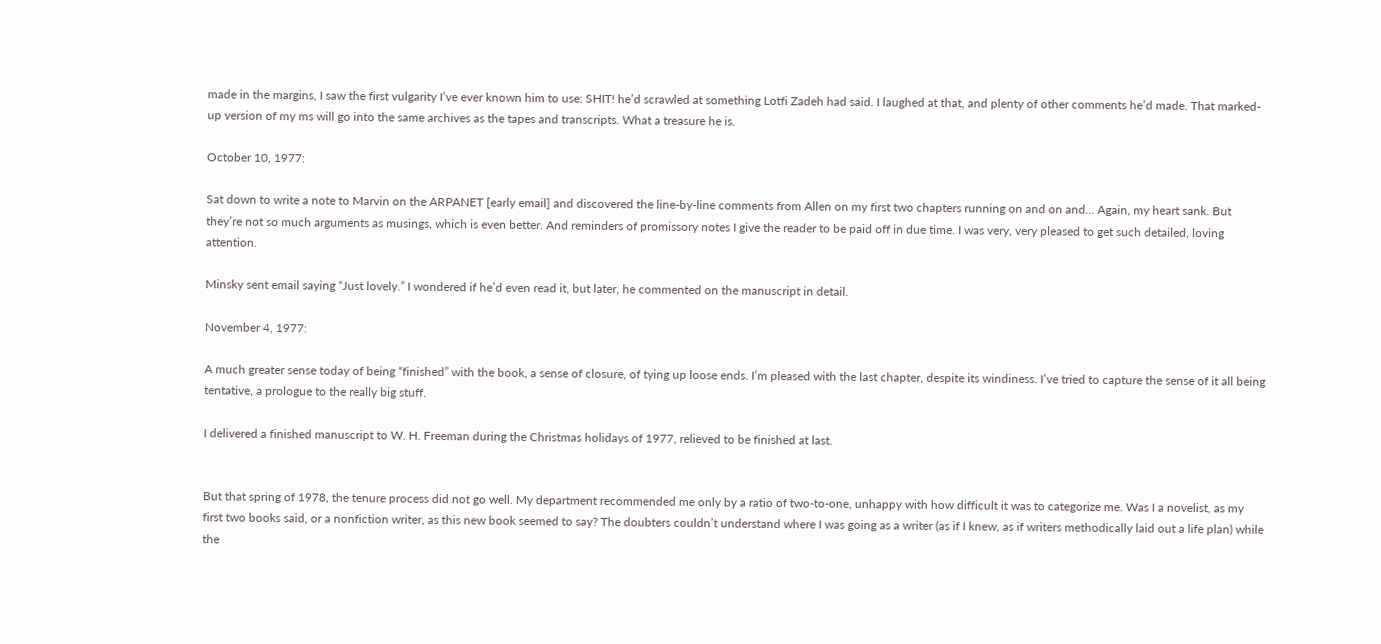made in the margins, I saw the first vulgarity I’ve ever known him to use: SHIT! he’d scrawled at something Lotfi Zadeh had said. I laughed at that, and plenty of other comments he’d made. That marked-up version of my ms will go into the same archives as the tapes and transcripts. What a treasure he is.

October 10, 1977:

Sat down to write a note to Marvin on the ARPANET [early email] and discovered the line-by-line comments from Allen on my first two chapters running on and on and… Again, my heart sank. But they’re not so much arguments as musings, which is even better. And reminders of promissory notes I give the reader to be paid off in due time. I was very, very pleased to get such detailed, loving attention.

Minsky sent email saying “Just lovely.” I wondered if he’d even read it, but later, he commented on the manuscript in detail.

November 4, 1977:

A much greater sense today of being “finished” with the book, a sense of closure, of tying up loose ends. I’m pleased with the last chapter, despite its windiness. I’ve tried to capture the sense of it all being tentative, a prologue to the really big stuff.

I delivered a finished manuscript to W. H. Freeman during the Christmas holidays of 1977, relieved to be finished at last.


But that spring of 1978, the tenure process did not go well. My department recommended me only by a ratio of two-to-one, unhappy with how difficult it was to categorize me. Was I a novelist, as my first two books said, or a nonfiction writer, as this new book seemed to say? The doubters couldn’t understand where I was going as a writer (as if I knew, as if writers methodically laid out a life plan) while the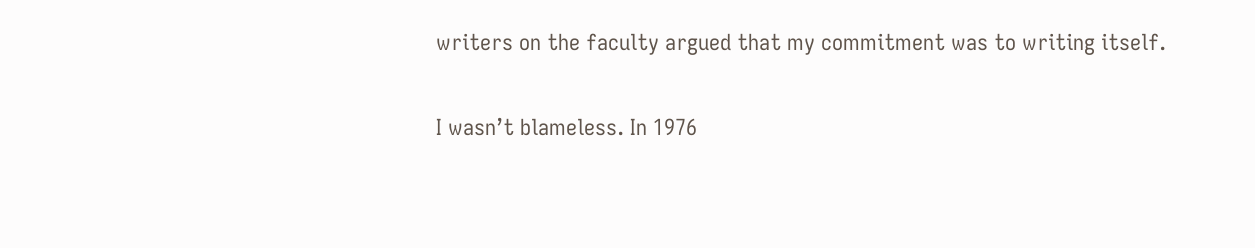writers on the faculty argued that my commitment was to writing itself.

I wasn’t blameless. In 1976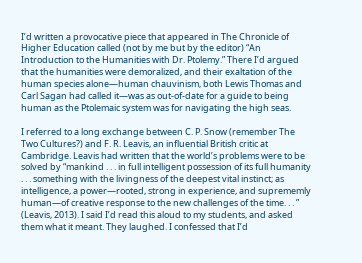I’d written a provocative piece that appeared in The Chronicle of Higher Education called (not by me but by the editor) “An Introduction to the Humanities with Dr. Ptolemy.” There I’d argued that the humanities were demoralized, and their exaltation of the human species alone—human chauvinism, both Lewis Thomas and Carl Sagan had called it—was as out-of-date for a guide to being human as the Ptolemaic system was for navigating the high seas.

I referred to a long exchange between C. P. Snow (remember The Two Cultures?) and F. R. Leavis, an influential British critic at Cambridge. Leavis had written that the world’s problems were to be solved by “mankind . . . in full intelligent possession of its full humanity . . . something with the livingness of the deepest vital instinct; as intelligence, a power—rooted, strong in experience, and suprememly human—of creative response to the new challenges of the time. . . ” (Leavis, 2013). I said I’d read this aloud to my students, and asked them what it meant. They laughed. I confessed that I’d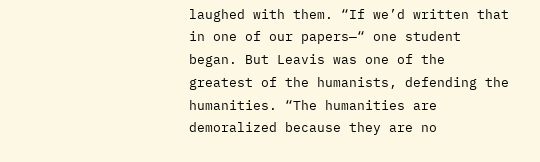laughed with them. “If we’d written that in one of our papers—“ one student began. But Leavis was one of the greatest of the humanists, defending the humanities. “The humanities are demoralized because they are no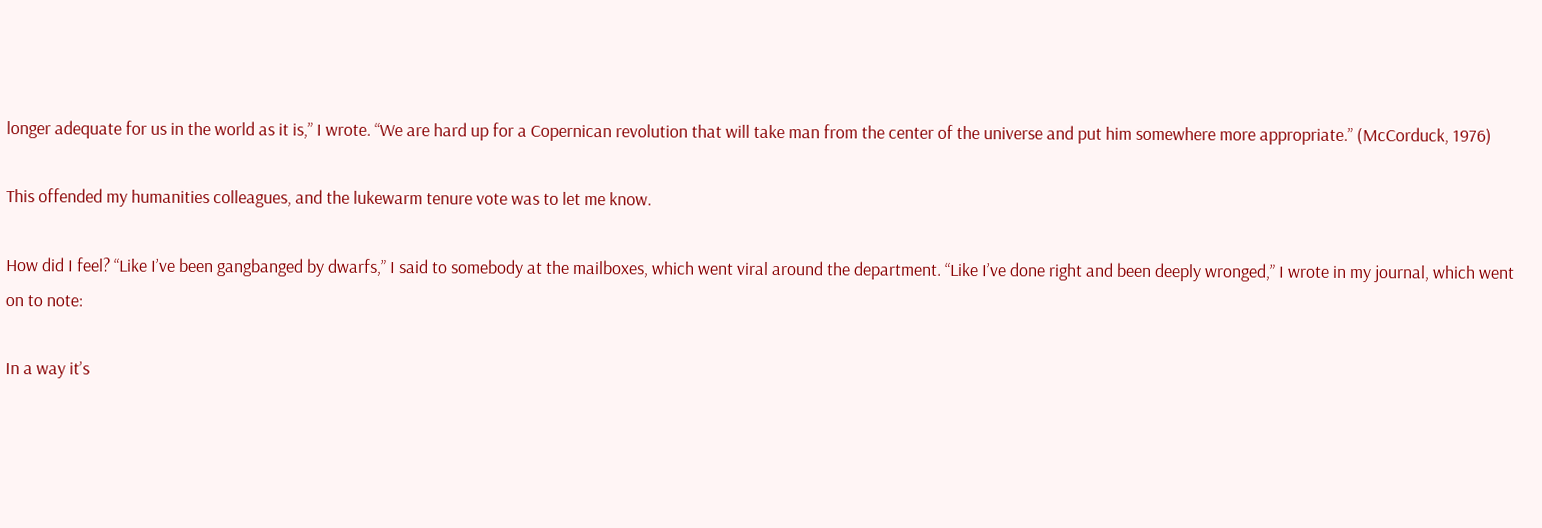longer adequate for us in the world as it is,” I wrote. “We are hard up for a Copernican revolution that will take man from the center of the universe and put him somewhere more appropriate.” (McCorduck, 1976)

This offended my humanities colleagues, and the lukewarm tenure vote was to let me know.

How did I feel? “Like I’ve been gangbanged by dwarfs,” I said to somebody at the mailboxes, which went viral around the department. “Like I’ve done right and been deeply wronged,” I wrote in my journal, which went on to note:

In a way it’s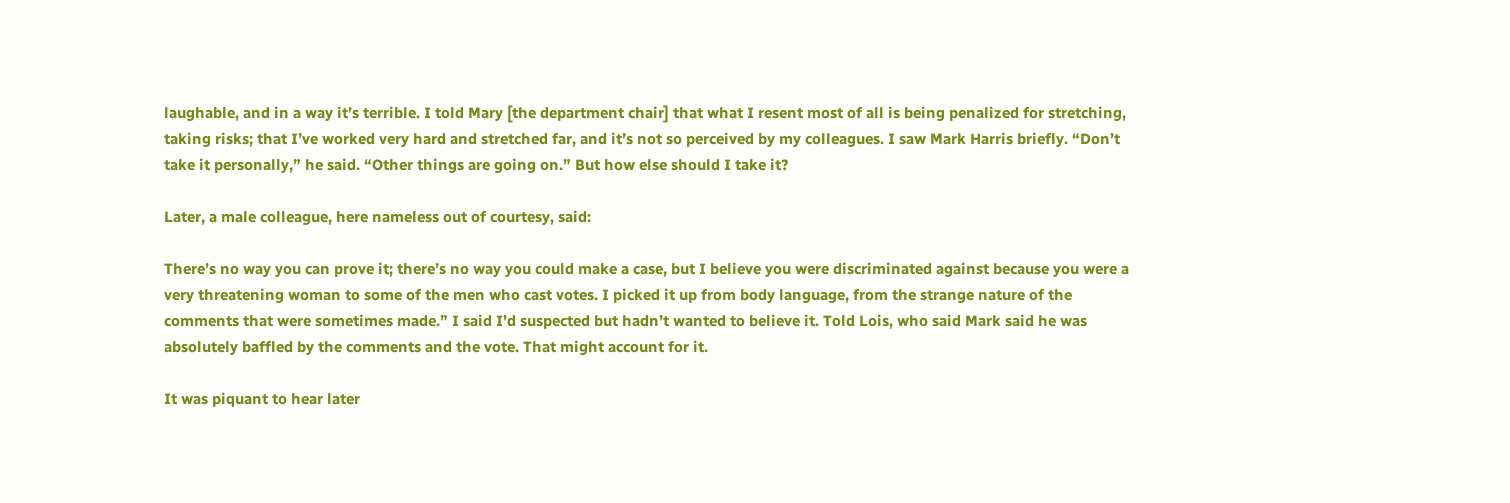laughable, and in a way it’s terrible. I told Mary [the department chair] that what I resent most of all is being penalized for stretching, taking risks; that I’ve worked very hard and stretched far, and it’s not so perceived by my colleagues. I saw Mark Harris briefly. “Don’t take it personally,” he said. “Other things are going on.” But how else should I take it?

Later, a male colleague, here nameless out of courtesy, said:

There’s no way you can prove it; there’s no way you could make a case, but I believe you were discriminated against because you were a very threatening woman to some of the men who cast votes. I picked it up from body language, from the strange nature of the comments that were sometimes made.” I said I’d suspected but hadn’t wanted to believe it. Told Lois, who said Mark said he was absolutely baffled by the comments and the vote. That might account for it.

It was piquant to hear later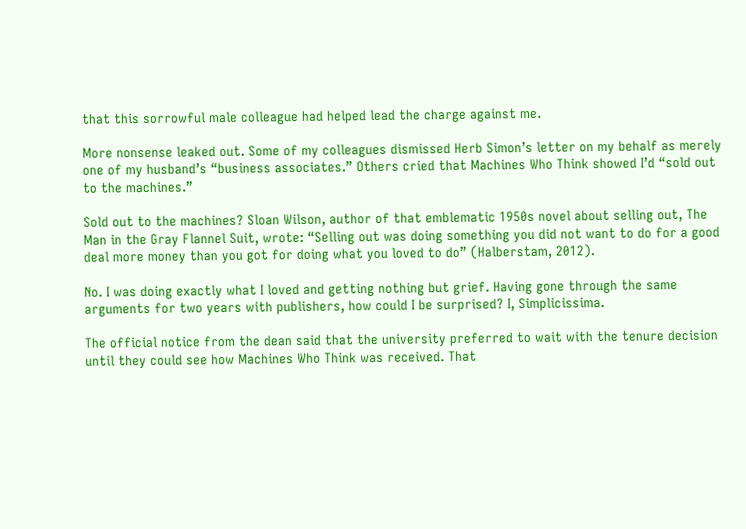that this sorrowful male colleague had helped lead the charge against me.

More nonsense leaked out. Some of my colleagues dismissed Herb Simon’s letter on my behalf as merely one of my husband’s “business associates.” Others cried that Machines Who Think showed I’d “sold out to the machines.”

Sold out to the machines? Sloan Wilson, author of that emblematic 1950s novel about selling out, The Man in the Gray Flannel Suit, wrote: “Selling out was doing something you did not want to do for a good deal more money than you got for doing what you loved to do” (Halberstam, 2012).

No. I was doing exactly what I loved and getting nothing but grief. Having gone through the same arguments for two years with publishers, how could I be surprised? I, Simplicissima.

The official notice from the dean said that the university preferred to wait with the tenure decision until they could see how Machines Who Think was received. That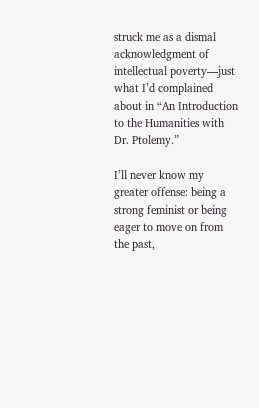struck me as a dismal acknowledgment of intellectual poverty—just what I’d complained about in “An Introduction to the Humanities with Dr. Ptolemy.”

I’ll never know my greater offense: being a strong feminist or being eager to move on from the past,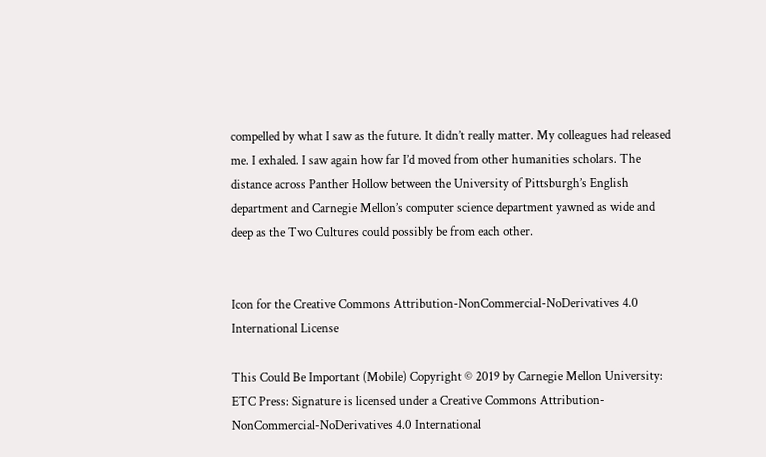compelled by what I saw as the future. It didn’t really matter. My colleagues had released me. I exhaled. I saw again how far I’d moved from other humanities scholars. The distance across Panther Hollow between the University of Pittsburgh’s English department and Carnegie Mellon’s computer science department yawned as wide and deep as the Two Cultures could possibly be from each other.


Icon for the Creative Commons Attribution-NonCommercial-NoDerivatives 4.0 International License

This Could Be Important (Mobile) Copyright © 2019 by Carnegie Mellon University: ETC Press: Signature is licensed under a Creative Commons Attribution-NonCommercial-NoDerivatives 4.0 International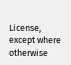License, except where otherwise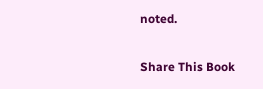noted.

Share This Book